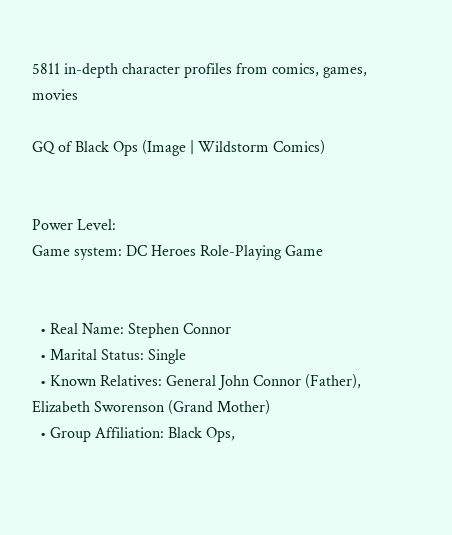5811 in-depth character profiles from comics, games, movies

GQ of Black Ops (Image | Wildstorm Comics)


Power Level:
Game system: DC Heroes Role-Playing Game


  • Real Name: Stephen Connor
  • Marital Status: Single
  • Known Relatives: General John Connor (Father), Elizabeth Sworenson (Grand Mother)
  • Group Affiliation: Black Ops,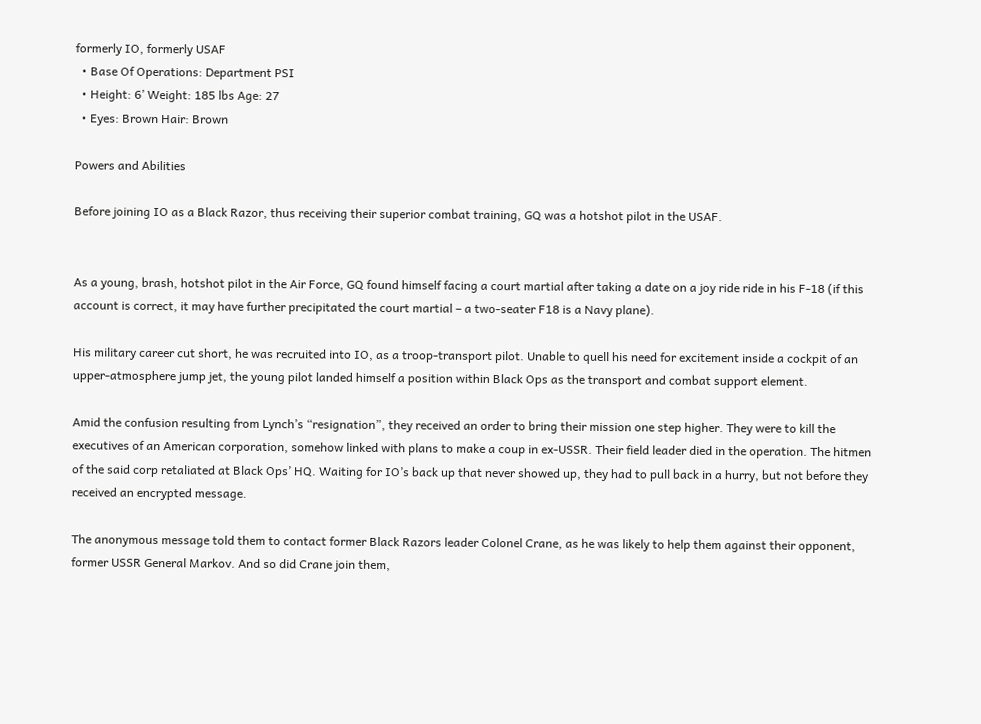formerly IO, formerly USAF
  • Base Of Operations: Department PSI
  • Height: 6’ Weight: 185 lbs Age: 27
  • Eyes: Brown Hair: Brown

Powers and Abilities

Before joining IO as a Black Razor, thus receiving their superior combat training, GQ was a hotshot pilot in the USAF.


As a young, brash, hotshot pilot in the Air Force, GQ found himself facing a court martial after taking a date on a joy ride ride in his F-18 (if this account is correct, it may have further precipitated the court martial – a two-seater F18 is a Navy plane).

His military career cut short, he was recruited into IO, as a troop-transport pilot. Unable to quell his need for excitement inside a cockpit of an upper-atmosphere jump jet, the young pilot landed himself a position within Black Ops as the transport and combat support element.

Amid the confusion resulting from Lynch’s “resignation”, they received an order to bring their mission one step higher. They were to kill the executives of an American corporation, somehow linked with plans to make a coup in ex-USSR. Their field leader died in the operation. The hitmen of the said corp retaliated at Black Ops’ HQ. Waiting for IO’s back up that never showed up, they had to pull back in a hurry, but not before they received an encrypted message.

The anonymous message told them to contact former Black Razors leader Colonel Crane, as he was likely to help them against their opponent, former USSR General Markov. And so did Crane join them,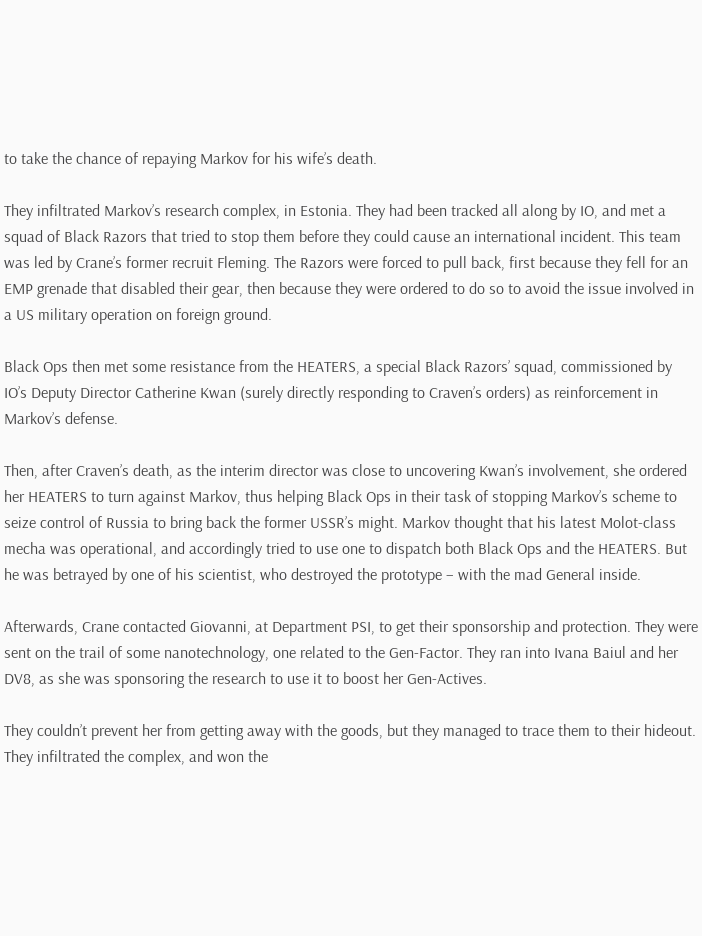to take the chance of repaying Markov for his wife’s death.

They infiltrated Markov’s research complex, in Estonia. They had been tracked all along by IO, and met a squad of Black Razors that tried to stop them before they could cause an international incident. This team was led by Crane’s former recruit Fleming. The Razors were forced to pull back, first because they fell for an EMP grenade that disabled their gear, then because they were ordered to do so to avoid the issue involved in a US military operation on foreign ground.

Black Ops then met some resistance from the HEATERS, a special Black Razors’ squad, commissioned by IO’s Deputy Director Catherine Kwan (surely directly responding to Craven’s orders) as reinforcement in Markov’s defense.

Then, after Craven’s death, as the interim director was close to uncovering Kwan’s involvement, she ordered her HEATERS to turn against Markov, thus helping Black Ops in their task of stopping Markov’s scheme to seize control of Russia to bring back the former USSR’s might. Markov thought that his latest Molot-class mecha was operational, and accordingly tried to use one to dispatch both Black Ops and the HEATERS. But he was betrayed by one of his scientist, who destroyed the prototype – with the mad General inside.

Afterwards, Crane contacted Giovanni, at Department PSI, to get their sponsorship and protection. They were sent on the trail of some nanotechnology, one related to the Gen-Factor. They ran into Ivana Baiul and her DV8, as she was sponsoring the research to use it to boost her Gen-Actives.

They couldn’t prevent her from getting away with the goods, but they managed to trace them to their hideout. They infiltrated the complex, and won the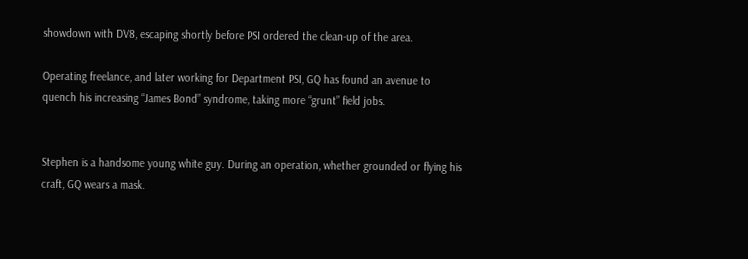showdown with DV8, escaping shortly before PSI ordered the clean-up of the area.

Operating freelance, and later working for Department PSI, GQ has found an avenue to quench his increasing “James Bond” syndrome, taking more “grunt” field jobs.


Stephen is a handsome young white guy. During an operation, whether grounded or flying his craft, GQ wears a mask.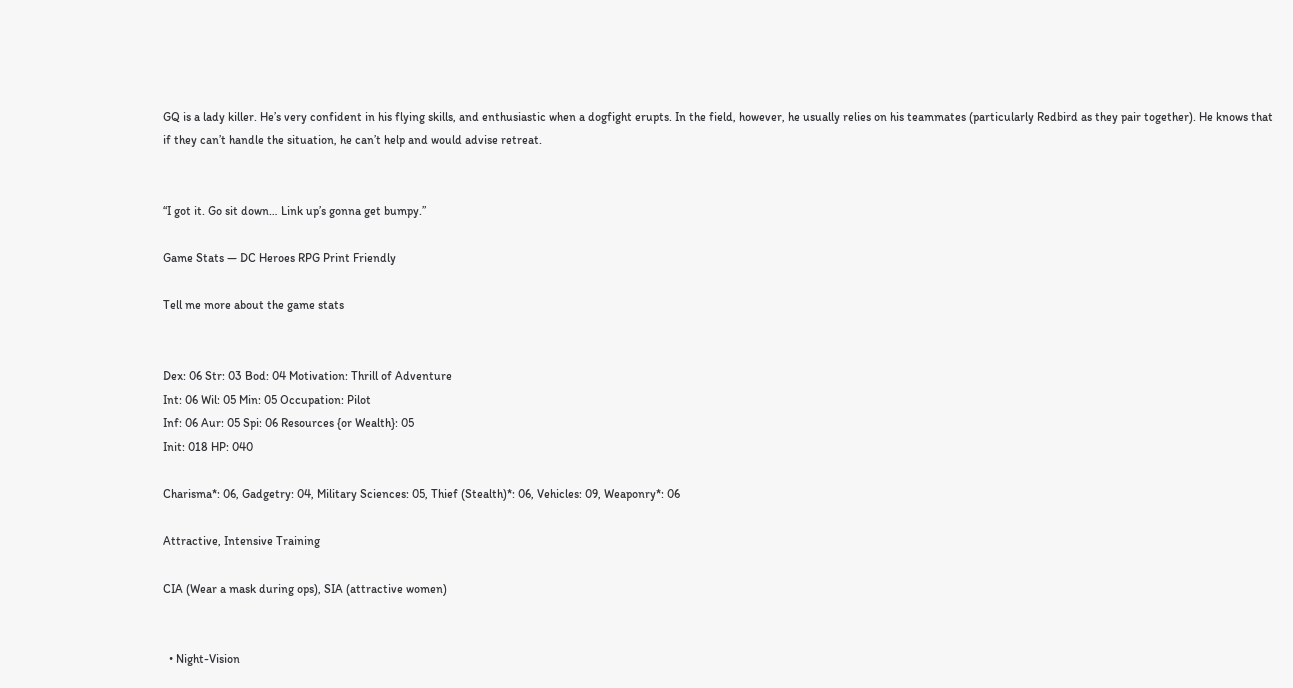GQ is a lady killer. He’s very confident in his flying skills, and enthusiastic when a dogfight erupts. In the field, however, he usually relies on his teammates (particularly Redbird as they pair together). He knows that if they can’t handle the situation, he can’t help and would advise retreat.


“I got it. Go sit down… Link up’s gonna get bumpy.”

Game Stats — DC Heroes RPG Print Friendly

Tell me more about the game stats


Dex: 06 Str: 03 Bod: 04 Motivation: Thrill of Adventure
Int: 06 Wil: 05 Min: 05 Occupation: Pilot
Inf: 06 Aur: 05 Spi: 06 Resources {or Wealth}: 05
Init: 018 HP: 040

Charisma*: 06, Gadgetry: 04, Military Sciences: 05, Thief (Stealth)*: 06, Vehicles: 09, Weaponry*: 06

Attractive, Intensive Training

CIA (Wear a mask during ops), SIA (attractive women)


  • Night-Vision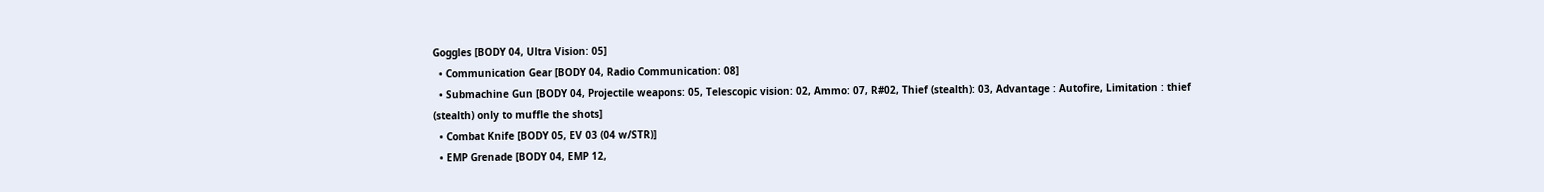Goggles [BODY 04, Ultra Vision: 05]
  • Communication Gear [BODY 04, Radio Communication: 08]
  • Submachine Gun [BODY 04, Projectile weapons: 05, Telescopic vision: 02, Ammo: 07, R#02, Thief (stealth): 03, Advantage : Autofire, Limitation : thief (stealth) only to muffle the shots]
  • Combat Knife [BODY 05, EV 03 (04 w/STR)]
  • EMP Grenade [BODY 04, EMP 12,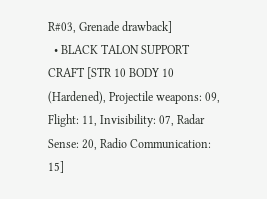R#03, Grenade drawback]
  • BLACK TALON SUPPORT CRAFT [STR 10 BODY 10 (Hardened), Projectile weapons: 09, Flight: 11, Invisibility: 07, Radar Sense: 20, Radio Communication: 15]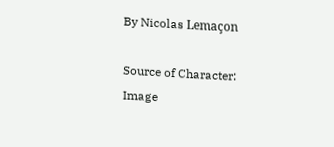By Nicolas Lemaçon

Source of Character: Image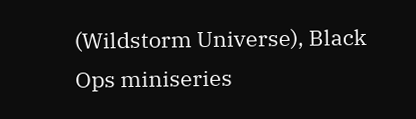(Wildstorm Universe), Black Ops miniseries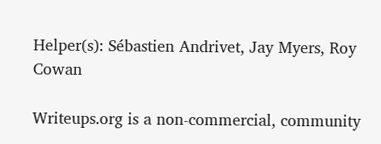Helper(s): Sébastien Andrivet, Jay Myers, Roy Cowan

Writeups.org is a non-commercial, community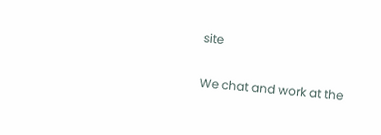site

We chat and work at the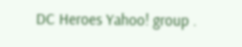DC Heroes Yahoo! group .